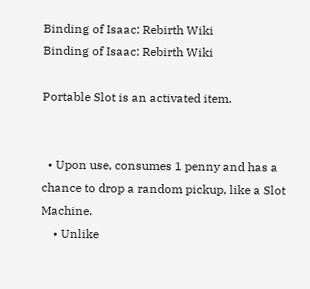Binding of Isaac: Rebirth Wiki
Binding of Isaac: Rebirth Wiki

Portable Slot is an activated item.


  • Upon use, consumes 1 penny and has a chance to drop a random pickup, like a Slot Machine.
    • Unlike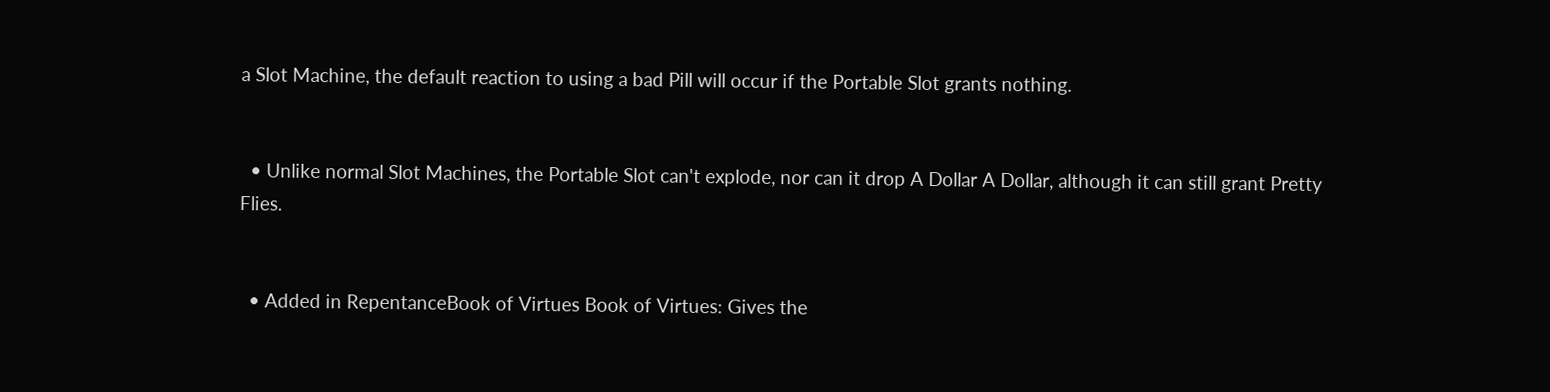a Slot Machine, the default reaction to using a bad Pill will occur if the Portable Slot grants nothing.


  • Unlike normal Slot Machines, the Portable Slot can't explode, nor can it drop A Dollar A Dollar, although it can still grant Pretty Flies.


  • Added in RepentanceBook of Virtues Book of Virtues: Gives the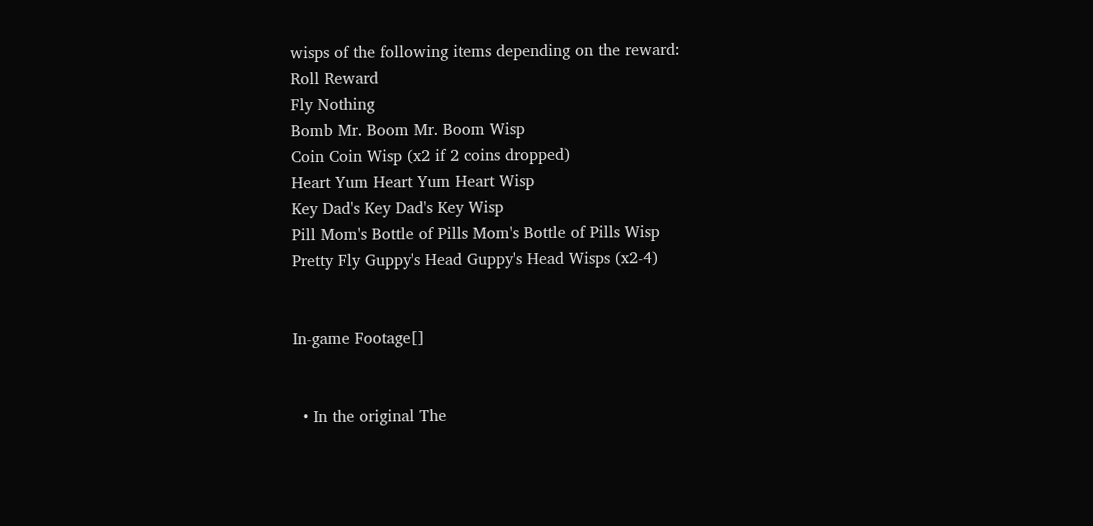wisps of the following items depending on the reward:
Roll Reward
Fly Nothing
Bomb Mr. Boom Mr. Boom Wisp
Coin Coin Wisp (x2 if 2 coins dropped)
Heart Yum Heart Yum Heart Wisp
Key Dad's Key Dad's Key Wisp
Pill Mom's Bottle of Pills Mom's Bottle of Pills Wisp
Pretty Fly Guppy's Head Guppy's Head Wisps (x2-4)


In-game Footage[]


  • In the original The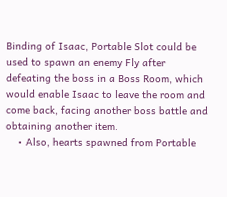Binding of Isaac, Portable Slot could be used to spawn an enemy Fly after defeating the boss in a Boss Room, which would enable Isaac to leave the room and come back, facing another boss battle and obtaining another item.
    • Also, hearts spawned from Portable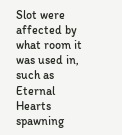Slot were affected by what room it was used in, such as Eternal Hearts spawning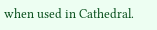when used in Cathedral.